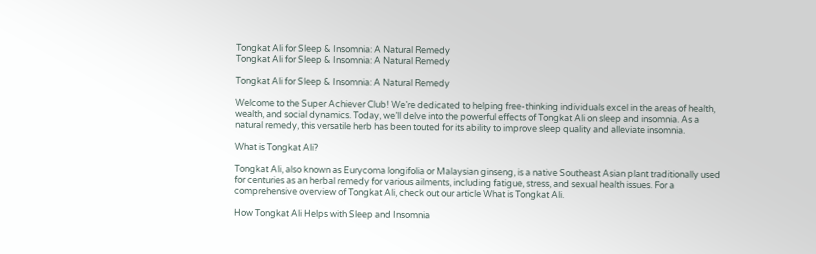Tongkat Ali for Sleep & Insomnia: A Natural Remedy
Tongkat Ali for Sleep & Insomnia: A Natural Remedy

Tongkat Ali for Sleep & Insomnia: A Natural Remedy

Welcome to the Super Achiever Club! We’re dedicated to helping free-thinking individuals excel in the areas of health, wealth, and social dynamics. Today, we’ll delve into the powerful effects of Tongkat Ali on sleep and insomnia. As a natural remedy, this versatile herb has been touted for its ability to improve sleep quality and alleviate insomnia.

What is Tongkat Ali?

Tongkat Ali, also known as Eurycoma longifolia or Malaysian ginseng, is a native Southeast Asian plant traditionally used for centuries as an herbal remedy for various ailments, including fatigue, stress, and sexual health issues. For a comprehensive overview of Tongkat Ali, check out our article What is Tongkat Ali.

How Tongkat Ali Helps with Sleep and Insomnia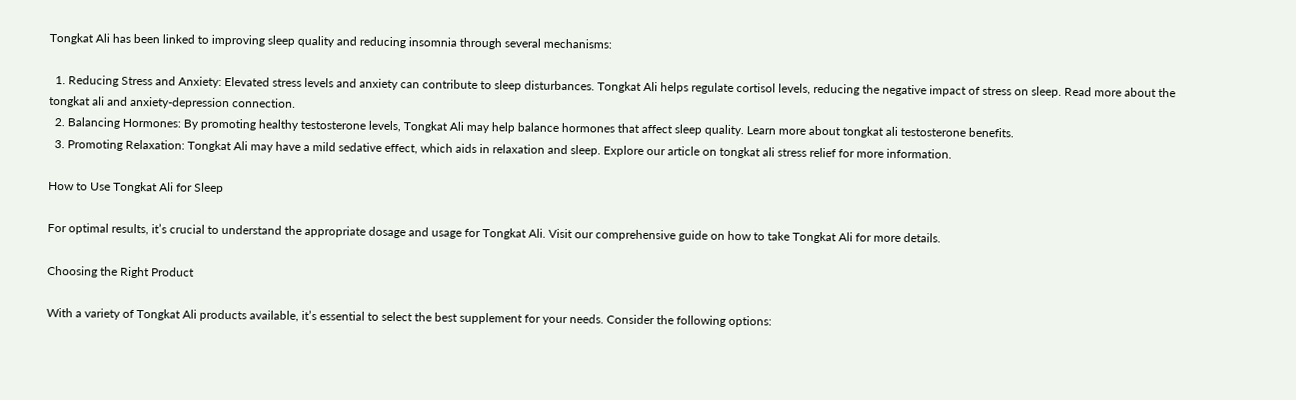Tongkat Ali has been linked to improving sleep quality and reducing insomnia through several mechanisms:

  1. Reducing Stress and Anxiety: Elevated stress levels and anxiety can contribute to sleep disturbances. Tongkat Ali helps regulate cortisol levels, reducing the negative impact of stress on sleep. Read more about the tongkat ali and anxiety-depression connection.
  2. Balancing Hormones: By promoting healthy testosterone levels, Tongkat Ali may help balance hormones that affect sleep quality. Learn more about tongkat ali testosterone benefits.
  3. Promoting Relaxation: Tongkat Ali may have a mild sedative effect, which aids in relaxation and sleep. Explore our article on tongkat ali stress relief for more information.

How to Use Tongkat Ali for Sleep

For optimal results, it’s crucial to understand the appropriate dosage and usage for Tongkat Ali. Visit our comprehensive guide on how to take Tongkat Ali for more details.

Choosing the Right Product

With a variety of Tongkat Ali products available, it’s essential to select the best supplement for your needs. Consider the following options: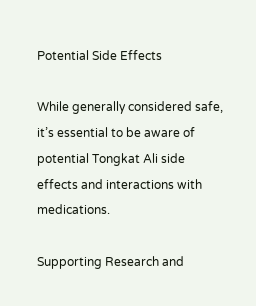Potential Side Effects

While generally considered safe, it’s essential to be aware of potential Tongkat Ali side effects and interactions with medications.

Supporting Research and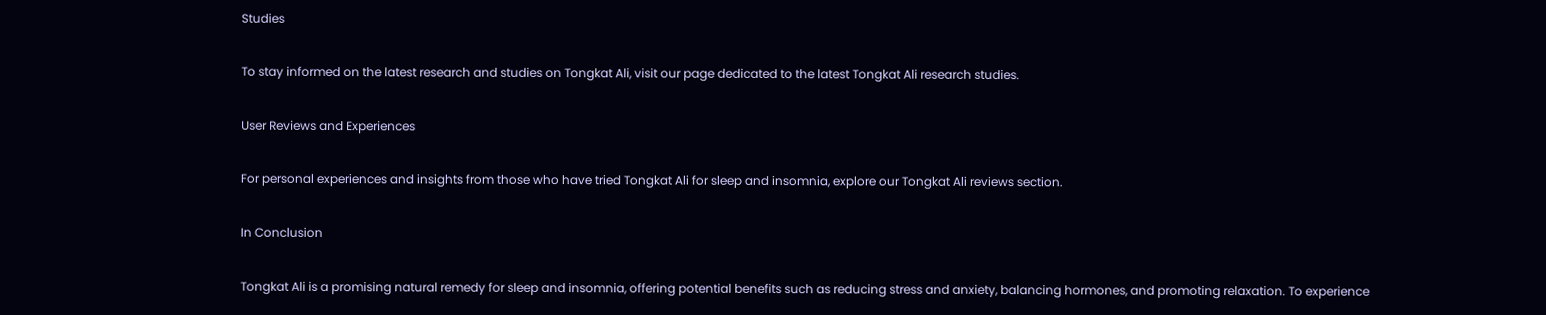Studies

To stay informed on the latest research and studies on Tongkat Ali, visit our page dedicated to the latest Tongkat Ali research studies.

User Reviews and Experiences

For personal experiences and insights from those who have tried Tongkat Ali for sleep and insomnia, explore our Tongkat Ali reviews section.

In Conclusion

Tongkat Ali is a promising natural remedy for sleep and insomnia, offering potential benefits such as reducing stress and anxiety, balancing hormones, and promoting relaxation. To experience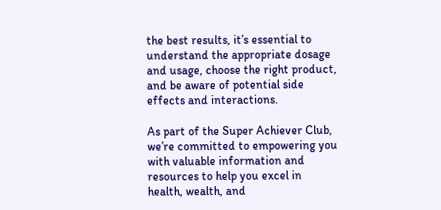the best results, it’s essential to understand the appropriate dosage and usage, choose the right product, and be aware of potential side effects and interactions.

As part of the Super Achiever Club, we’re committed to empowering you with valuable information and resources to help you excel in health, wealth, and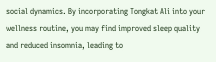social dynamics. By incorporating Tongkat Ali into your wellness routine, you may find improved sleep quality and reduced insomnia, leading to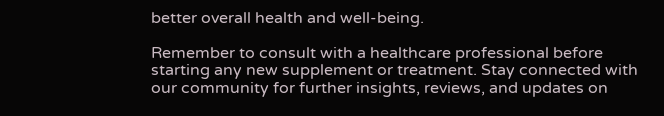better overall health and well-being.

Remember to consult with a healthcare professional before starting any new supplement or treatment. Stay connected with our community for further insights, reviews, and updates on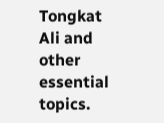Tongkat Ali and other essential topics.